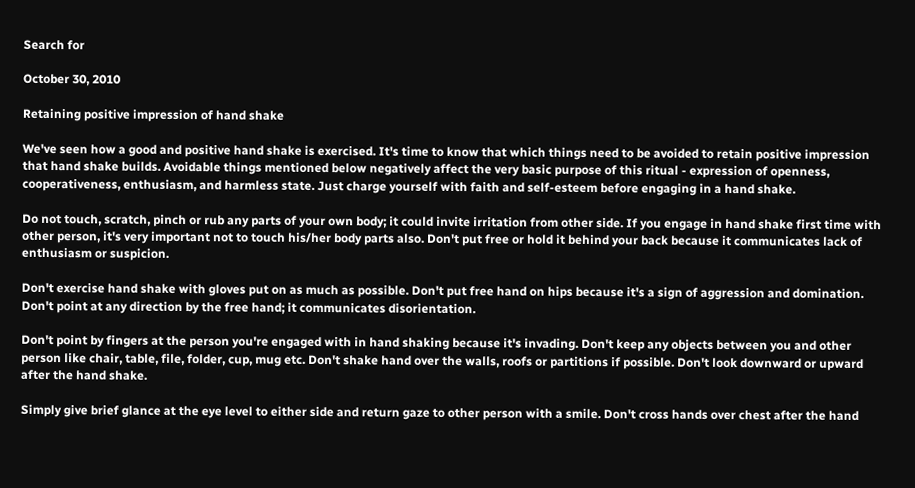Search for

October 30, 2010

Retaining positive impression of hand shake

We've seen how a good and positive hand shake is exercised. It's time to know that which things need to be avoided to retain positive impression that hand shake builds. Avoidable things mentioned below negatively affect the very basic purpose of this ritual - expression of openness, cooperativeness, enthusiasm, and harmless state. Just charge yourself with faith and self-esteem before engaging in a hand shake.

Do not touch, scratch, pinch or rub any parts of your own body; it could invite irritation from other side. If you engage in hand shake first time with other person, it's very important not to touch his/her body parts also. Don't put free or hold it behind your back because it communicates lack of enthusiasm or suspicion.

Don't exercise hand shake with gloves put on as much as possible. Don't put free hand on hips because it's a sign of aggression and domination. Don't point at any direction by the free hand; it communicates disorientation.

Don't point by fingers at the person you're engaged with in hand shaking because it's invading. Don't keep any objects between you and other person like chair, table, file, folder, cup, mug etc. Don't shake hand over the walls, roofs or partitions if possible. Don't look downward or upward after the hand shake.

Simply give brief glance at the eye level to either side and return gaze to other person with a smile. Don't cross hands over chest after the hand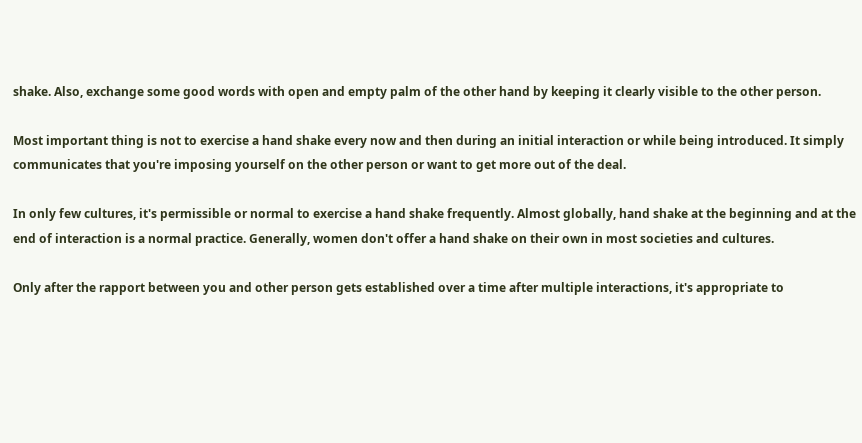shake. Also, exchange some good words with open and empty palm of the other hand by keeping it clearly visible to the other person.

Most important thing is not to exercise a hand shake every now and then during an initial interaction or while being introduced. It simply communicates that you're imposing yourself on the other person or want to get more out of the deal.

In only few cultures, it's permissible or normal to exercise a hand shake frequently. Almost globally, hand shake at the beginning and at the end of interaction is a normal practice. Generally, women don't offer a hand shake on their own in most societies and cultures.

Only after the rapport between you and other person gets established over a time after multiple interactions, it's appropriate to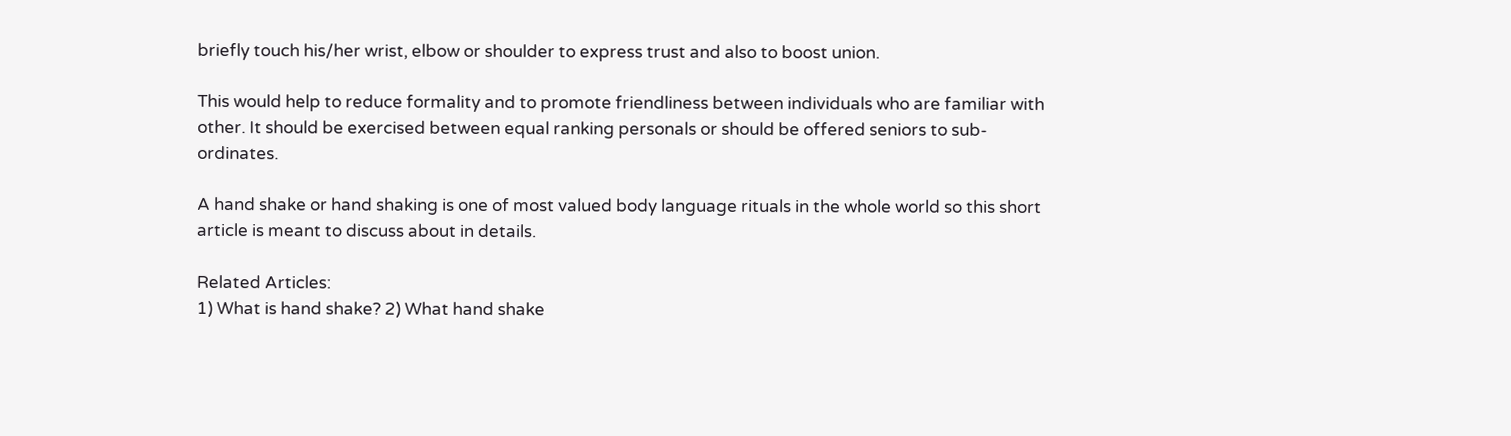briefly touch his/her wrist, elbow or shoulder to express trust and also to boost union.

This would help to reduce formality and to promote friendliness between individuals who are familiar with other. It should be exercised between equal ranking personals or should be offered seniors to sub-ordinates.

A hand shake or hand shaking is one of most valued body language rituals in the whole world so this short article is meant to discuss about in details.

Related Articles:
1) What is hand shake? 2) What hand shake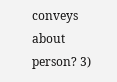conveys about person? 3)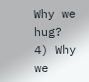Why we hug? 4) Why we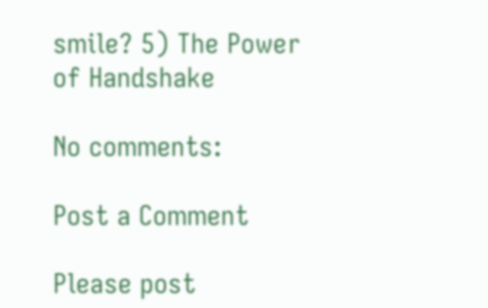smile? 5) The Power of Handshake

No comments:

Post a Comment

Please post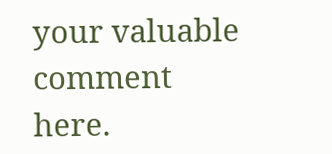your valuable comment here.